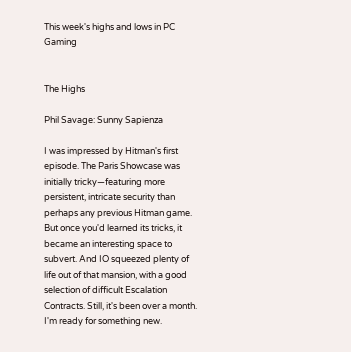This week's highs and lows in PC Gaming


The Highs

Phil Savage: Sunny Sapienza

I was impressed by Hitman's first episode. The Paris Showcase was initially tricky—featuring more persistent, intricate security than perhaps any previous Hitman game. But once you'd learned its tricks, it became an interesting space to subvert. And IO squeezed plenty of life out of that mansion, with a good selection of difficult Escalation Contracts. Still, it's been over a month. I'm ready for something new.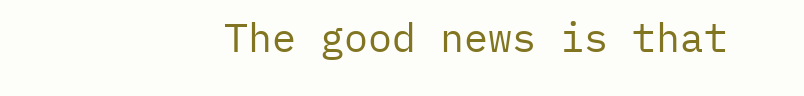The good news is that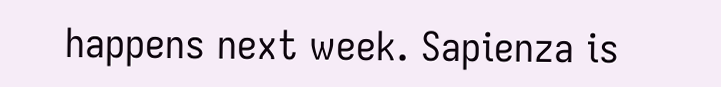happens next week. Sapienza is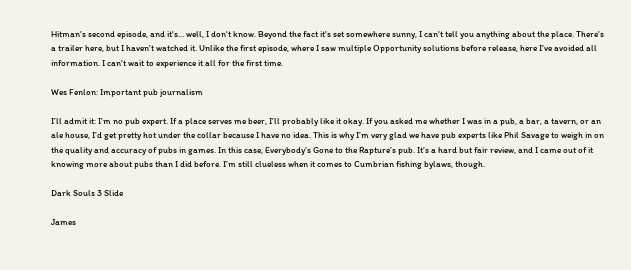Hitman's second episode, and it's… well, I don't know. Beyond the fact it's set somewhere sunny, I can't tell you anything about the place. There's a trailer here, but I haven't watched it. Unlike the first episode, where I saw multiple Opportunity solutions before release, here I've avoided all information. I can't wait to experience it all for the first time.

Wes Fenlon: Important pub journalism

I’ll admit it: I’m no pub expert. If a place serves me beer, I’ll probably like it okay. If you asked me whether I was in a pub, a bar, a tavern, or an ale house, I’d get pretty hot under the collar because I have no idea. This is why I’m very glad we have pub experts like Phil Savage to weigh in on the quality and accuracy of pubs in games. In this case, Everybody’s Gone to the Rapture’s pub. It’s a hard but fair review, and I came out of it knowing more about pubs than I did before. I’m still clueless when it comes to Cumbrian fishing bylaws, though.

Dark Souls 3 Slide

James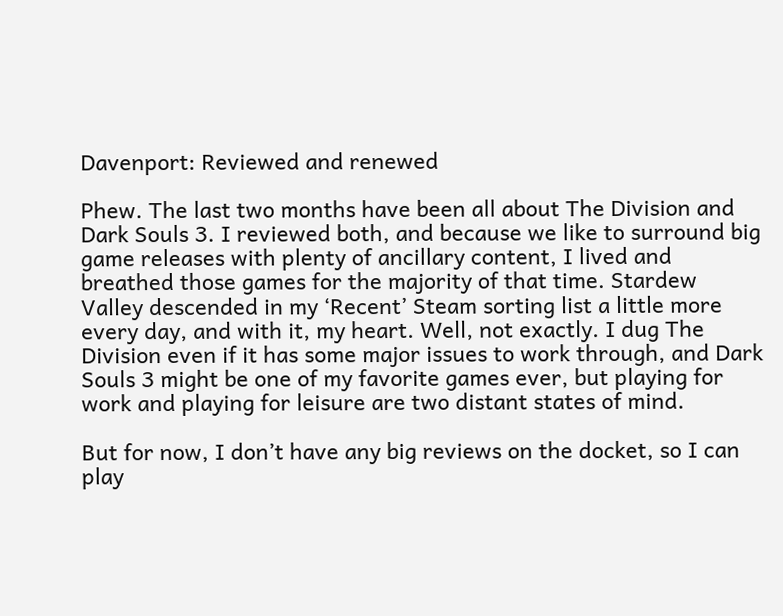Davenport: Reviewed and renewed

Phew. The last two months have been all about The Division and Dark Souls 3. I reviewed both, and because we like to surround big game releases with plenty of ancillary content, I lived and breathed those games for the majority of that time. Stardew Valley descended in my ‘Recent’ Steam sorting list a little more every day, and with it, my heart. Well, not exactly. I dug The Division even if it has some major issues to work through, and Dark Souls 3 might be one of my favorite games ever, but playing for work and playing for leisure are two distant states of mind.

But for now, I don’t have any big reviews on the docket, so I can play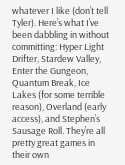whatever I like (don’t tell Tyler). Here’s what I’ve been dabbling in without committing: Hyper Light Drifter, Stardew Valley, Enter the Gungeon, Quantum Break, Ice Lakes (for some terrible reason), Overland (early access), and Stephen’s Sausage Roll. They’re all pretty great games in their own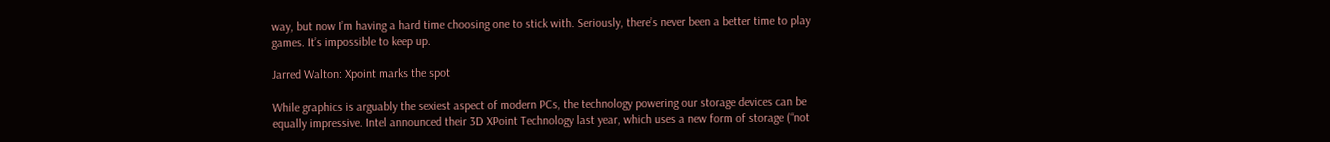way, but now I’m having a hard time choosing one to stick with. Seriously, there’s never been a better time to play games. It’s impossible to keep up.

Jarred Walton: Xpoint marks the spot

While graphics is arguably the sexiest aspect of modern PCs, the technology powering our storage devices can be equally impressive. Intel announced their 3D XPoint Technology last year, which uses a new form of storage (“not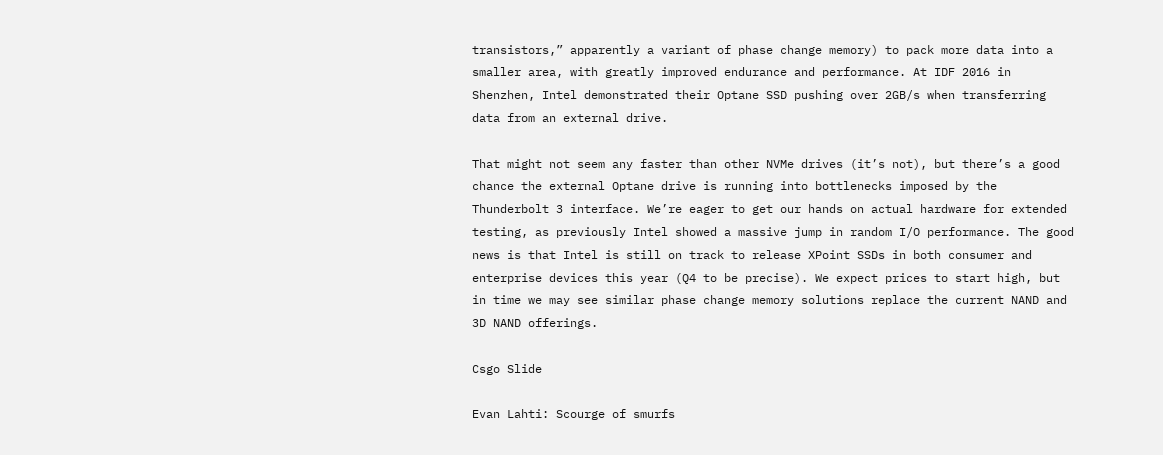transistors,” apparently a variant of phase change memory) to pack more data into a smaller area, with greatly improved endurance and performance. At IDF 2016 in Shenzhen, Intel demonstrated their Optane SSD pushing over 2GB/s when transferring data from an external drive.

That might not seem any faster than other NVMe drives (it’s not), but there’s a good chance the external Optane drive is running into bottlenecks imposed by the Thunderbolt 3 interface. We’re eager to get our hands on actual hardware for extended testing, as previously Intel showed a massive jump in random I/O performance. The good news is that Intel is still on track to release XPoint SSDs in both consumer and enterprise devices this year (Q4 to be precise). We expect prices to start high, but in time we may see similar phase change memory solutions replace the current NAND and 3D NAND offerings.

Csgo Slide

Evan Lahti: Scourge of smurfs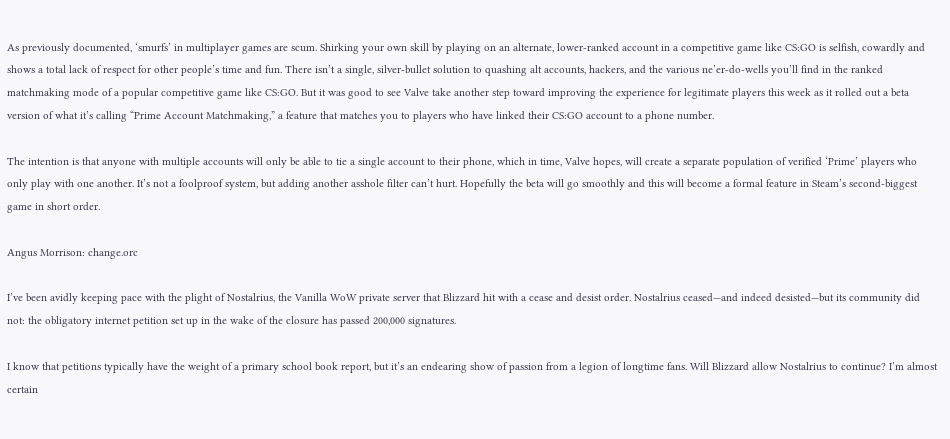As previously documented, ‘smurfs’ in multiplayer games are scum. Shirking your own skill by playing on an alternate, lower-ranked account in a competitive game like CS:GO is selfish, cowardly and shows a total lack of respect for other people’s time and fun. There isn’t a single, silver-bullet solution to quashing alt accounts, hackers, and the various ne’er-do-wells you’ll find in the ranked matchmaking mode of a popular competitive game like CS:GO. But it was good to see Valve take another step toward improving the experience for legitimate players this week as it rolled out a beta version of what it’s calling “Prime Account Matchmaking,” a feature that matches you to players who have linked their CS:GO account to a phone number.

The intention is that anyone with multiple accounts will only be able to tie a single account to their phone, which in time, Valve hopes, will create a separate population of verified ‘Prime’ players who only play with one another. It’s not a foolproof system, but adding another asshole filter can’t hurt. Hopefully the beta will go smoothly and this will become a formal feature in Steam’s second-biggest game in short order.

Angus Morrison: change.orc

I’ve been avidly keeping pace with the plight of Nostalrius, the Vanilla WoW private server that Blizzard hit with a cease and desist order. Nostalrius ceased—and indeed desisted—but its community did not: the obligatory internet petition set up in the wake of the closure has passed 200,000 signatures.

I know that petitions typically have the weight of a primary school book report, but it’s an endearing show of passion from a legion of longtime fans. Will Blizzard allow Nostalrius to continue? I’m almost certain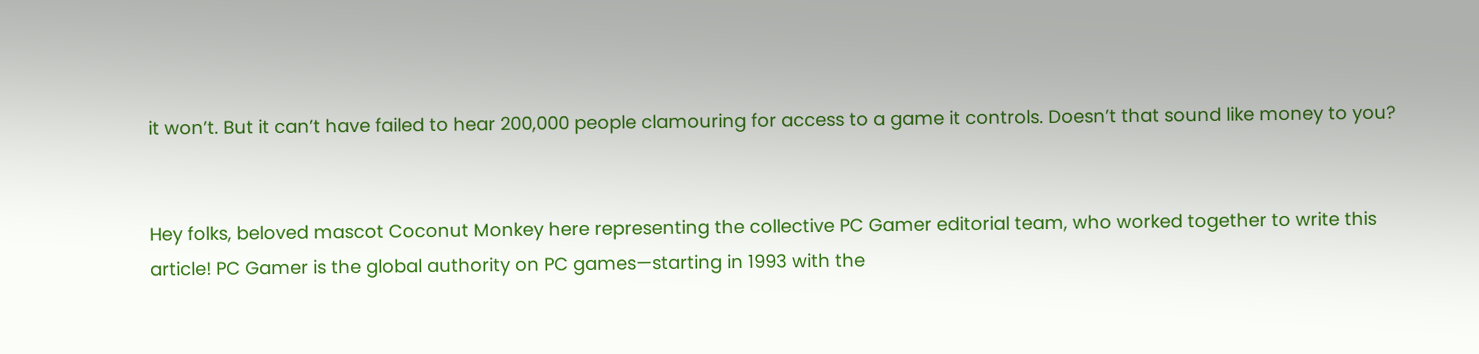it won’t. But it can’t have failed to hear 200,000 people clamouring for access to a game it controls. Doesn’t that sound like money to you?


Hey folks, beloved mascot Coconut Monkey here representing the collective PC Gamer editorial team, who worked together to write this article! PC Gamer is the global authority on PC games—starting in 1993 with the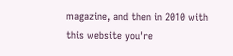magazine, and then in 2010 with this website you're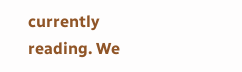currently reading. We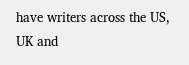have writers across the US, UK and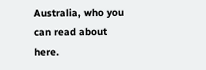Australia, who you can read about here.